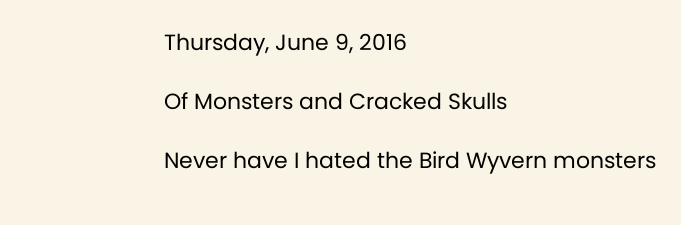Thursday, June 9, 2016

Of Monsters and Cracked Skulls

Never have I hated the Bird Wyvern monsters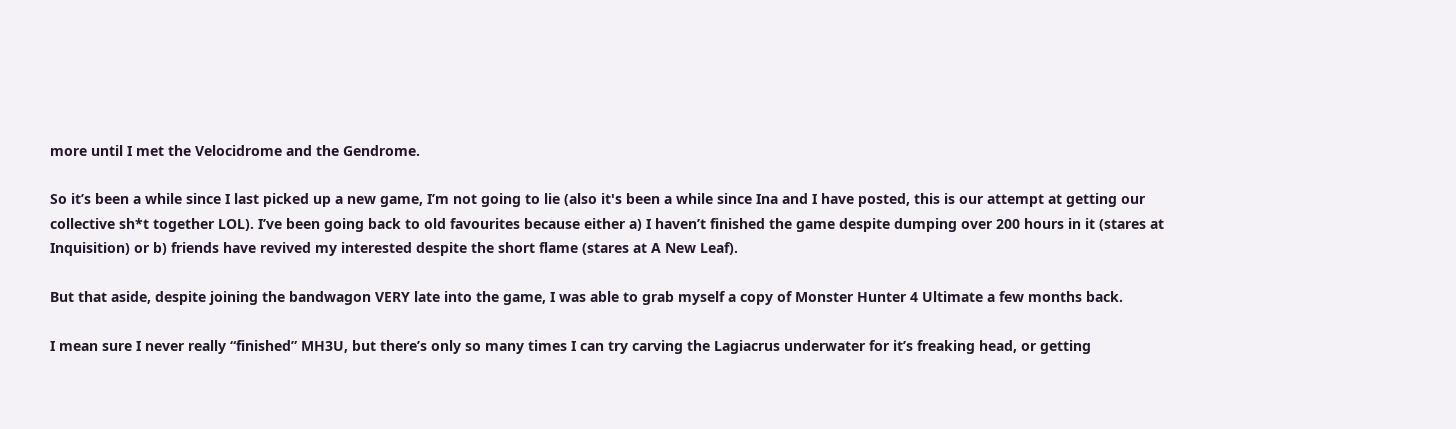more until I met the Velocidrome and the Gendrome.

So it’s been a while since I last picked up a new game, I’m not going to lie (also it's been a while since Ina and I have posted, this is our attempt at getting our collective sh*t together LOL). I’ve been going back to old favourites because either a) I haven’t finished the game despite dumping over 200 hours in it (stares at Inquisition) or b) friends have revived my interested despite the short flame (stares at A New Leaf).

But that aside, despite joining the bandwagon VERY late into the game, I was able to grab myself a copy of Monster Hunter 4 Ultimate a few months back.

I mean sure I never really “finished” MH3U, but there’s only so many times I can try carving the Lagiacrus underwater for it’s freaking head, or getting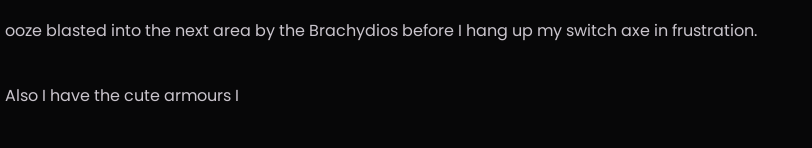ooze blasted into the next area by the Brachydios before I hang up my switch axe in frustration.

Also I have the cute armours I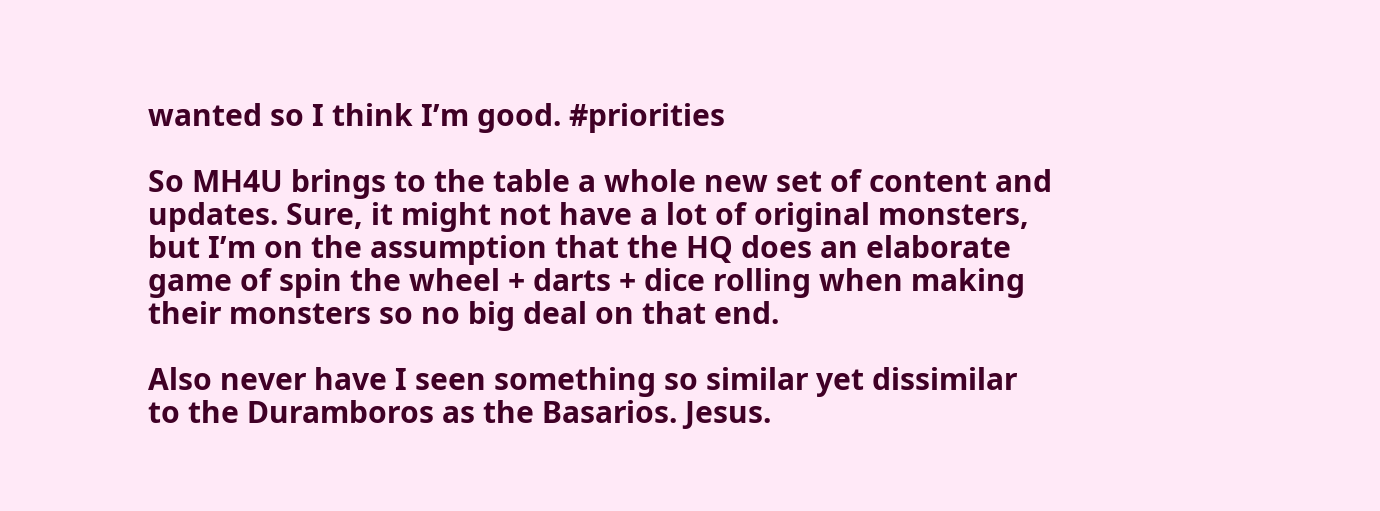wanted so I think I’m good. #priorities

So MH4U brings to the table a whole new set of content and updates. Sure, it might not have a lot of original monsters, but I’m on the assumption that the HQ does an elaborate game of spin the wheel + darts + dice rolling when making their monsters so no big deal on that end.

Also never have I seen something so similar yet dissimilar to the Duramboros as the Basarios. Jesus.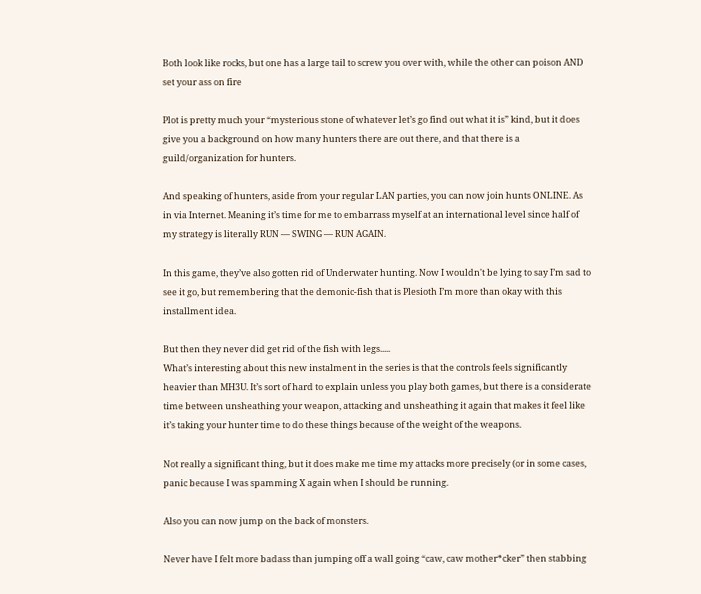Both look like rocks, but one has a large tail to screw you over with, while the other can poison AND set your ass on fire

Plot is pretty much your “mysterious stone of whatever let’s go find out what it is” kind, but it does give you a background on how many hunters there are out there, and that there is a guild/organization for hunters.

And speaking of hunters, aside from your regular LAN parties, you can now join hunts ONLINE. As in via Internet. Meaning it’s time for me to embarrass myself at an international level since half of my strategy is literally RUN — SWING — RUN AGAIN.

In this game, they’ve also gotten rid of Underwater hunting. Now I wouldn't be lying to say I’m sad to see it go, but remembering that the demonic-fish that is Plesioth I’m more than okay with this installment idea.

But then they never did get rid of the fish with legs.....
What’s interesting about this new instalment in the series is that the controls feels significantly heavier than MH3U. It’s sort of hard to explain unless you play both games, but there is a considerate time between unsheathing your weapon, attacking and unsheathing it again that makes it feel like it’s taking your hunter time to do these things because of the weight of the weapons.

Not really a significant thing, but it does make me time my attacks more precisely (or in some cases, panic because I was spamming X again when I should be running.

Also you can now jump on the back of monsters.

Never have I felt more badass than jumping off a wall going “caw, caw mother*cker” then stabbing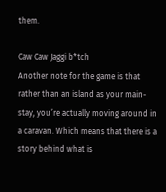them.

Caw Caw Jaggi b*tch
Another note for the game is that rather than an island as your main-stay, you’re actually moving around in a caravan. Which means that there is a story behind what is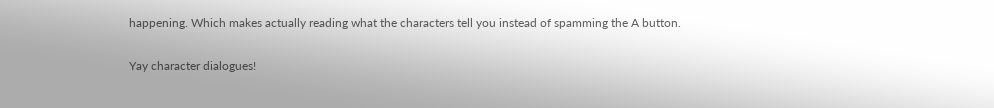happening. Which makes actually reading what the characters tell you instead of spamming the A button.

Yay character dialogues!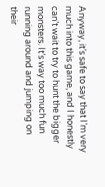Anyway, it’s safe to say that I’m very much into this game, and I honestly can’t wait to try to hunt the bigger monsters. It’s way too much fun running around and jumping on their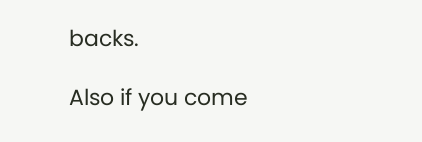backs.

Also if you come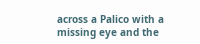across a Palico with a missing eye and the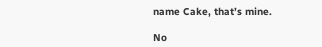name Cake, that’s mine.

No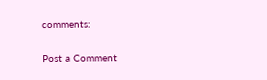comments:

Post a Comment